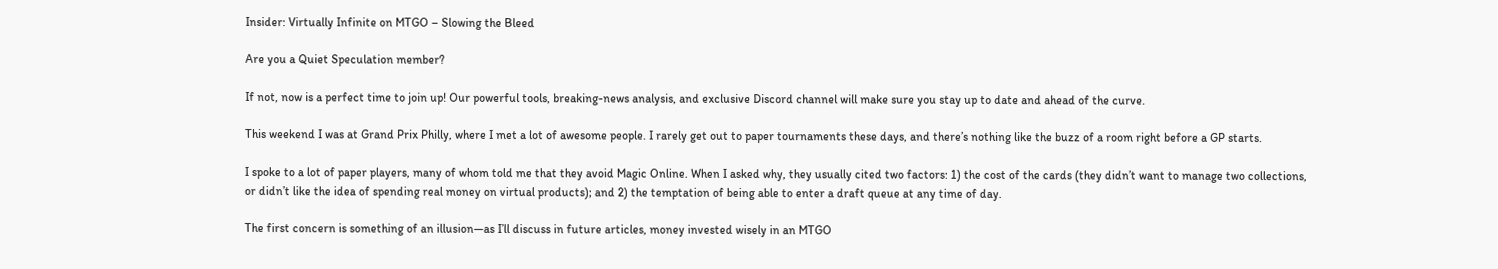Insider: Virtually Infinite on MTGO – Slowing the Bleed

Are you a Quiet Speculation member?

If not, now is a perfect time to join up! Our powerful tools, breaking-news analysis, and exclusive Discord channel will make sure you stay up to date and ahead of the curve.

This weekend I was at Grand Prix Philly, where I met a lot of awesome people. I rarely get out to paper tournaments these days, and there’s nothing like the buzz of a room right before a GP starts.

I spoke to a lot of paper players, many of whom told me that they avoid Magic Online. When I asked why, they usually cited two factors: 1) the cost of the cards (they didn’t want to manage two collections, or didn’t like the idea of spending real money on virtual products); and 2) the temptation of being able to enter a draft queue at any time of day.

The first concern is something of an illusion—as I’ll discuss in future articles, money invested wisely in an MTGO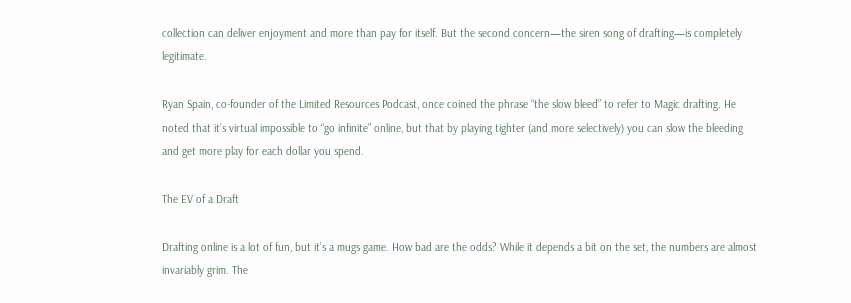collection can deliver enjoyment and more than pay for itself. But the second concern—the siren song of drafting—is completely legitimate.

Ryan Spain, co-founder of the Limited Resources Podcast, once coined the phrase “the slow bleed” to refer to Magic drafting. He noted that it’s virtual impossible to “go infinite” online, but that by playing tighter (and more selectively) you can slow the bleeding and get more play for each dollar you spend.

The EV of a Draft

Drafting online is a lot of fun, but it’s a mugs game. How bad are the odds? While it depends a bit on the set, the numbers are almost invariably grim. The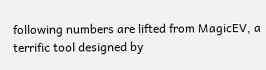following numbers are lifted from MagicEV, a terrific tool designed by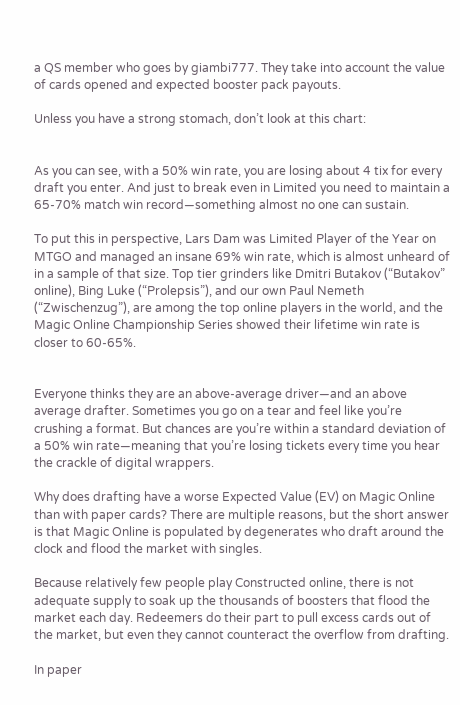a QS member who goes by giambi777. They take into account the value of cards opened and expected booster pack payouts.

Unless you have a strong stomach, don’t look at this chart:


As you can see, with a 50% win rate, you are losing about 4 tix for every draft you enter. And just to break even in Limited you need to maintain a 65-70% match win record—something almost no one can sustain.

To put this in perspective, Lars Dam was Limited Player of the Year on MTGO and managed an insane 69% win rate, which is almost unheard of in a sample of that size. Top tier grinders like Dmitri Butakov (“Butakov” online), Bing Luke (“Prolepsis”), and our own Paul Nemeth (“Zwischenzug”), are among the top online players in the world, and the Magic Online Championship Series showed their lifetime win rate is closer to 60-65%.


Everyone thinks they are an above-average driver—and an above average drafter. Sometimes you go on a tear and feel like you’re crushing a format. But chances are you’re within a standard deviation of a 50% win rate—meaning that you’re losing tickets every time you hear the crackle of digital wrappers.

Why does drafting have a worse Expected Value (EV) on Magic Online than with paper cards? There are multiple reasons, but the short answer is that Magic Online is populated by degenerates who draft around the clock and flood the market with singles.

Because relatively few people play Constructed online, there is not adequate supply to soak up the thousands of boosters that flood the market each day. Redeemers do their part to pull excess cards out of the market, but even they cannot counteract the overflow from drafting.

In paper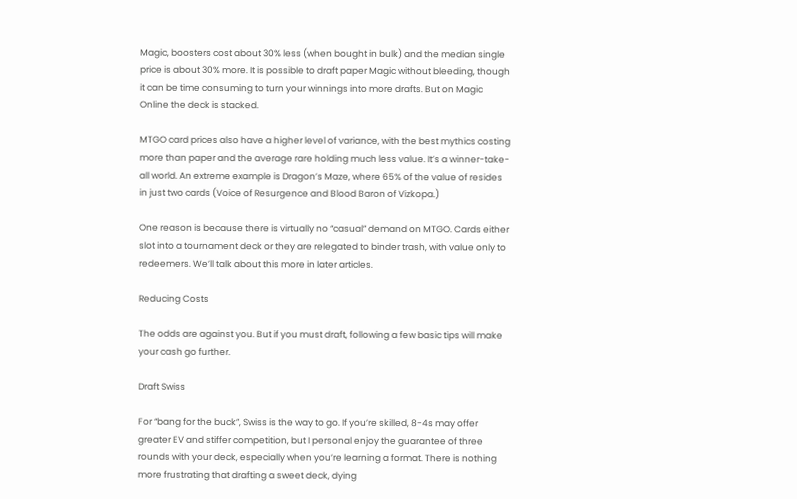Magic, boosters cost about 30% less (when bought in bulk) and the median single price is about 30% more. It is possible to draft paper Magic without bleeding, though it can be time consuming to turn your winnings into more drafts. But on Magic Online the deck is stacked.

MTGO card prices also have a higher level of variance, with the best mythics costing more than paper and the average rare holding much less value. It’s a winner-take-all world. An extreme example is Dragon’s Maze, where 65% of the value of resides in just two cards (Voice of Resurgence and Blood Baron of Vizkopa.)

One reason is because there is virtually no “casual” demand on MTGO. Cards either slot into a tournament deck or they are relegated to binder trash, with value only to redeemers. We’ll talk about this more in later articles.

Reducing Costs

The odds are against you. But if you must draft, following a few basic tips will make your cash go further.

Draft Swiss

For “bang for the buck”, Swiss is the way to go. If you’re skilled, 8-4s may offer greater EV and stiffer competition, but I personal enjoy the guarantee of three rounds with your deck, especially when you’re learning a format. There is nothing more frustrating that drafting a sweet deck, dying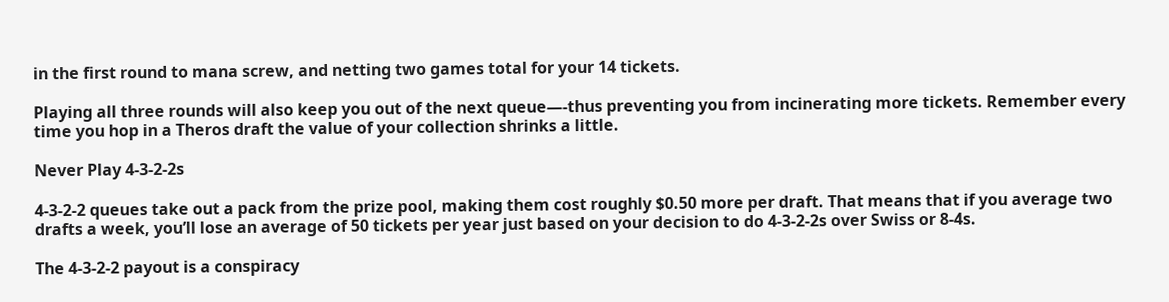in the first round to mana screw, and netting two games total for your 14 tickets.

Playing all three rounds will also keep you out of the next queue—-thus preventing you from incinerating more tickets. Remember every time you hop in a Theros draft the value of your collection shrinks a little.

Never Play 4-3-2-2s

4-3-2-2 queues take out a pack from the prize pool, making them cost roughly $0.50 more per draft. That means that if you average two drafts a week, you’ll lose an average of 50 tickets per year just based on your decision to do 4-3-2-2s over Swiss or 8-4s.

The 4-3-2-2 payout is a conspiracy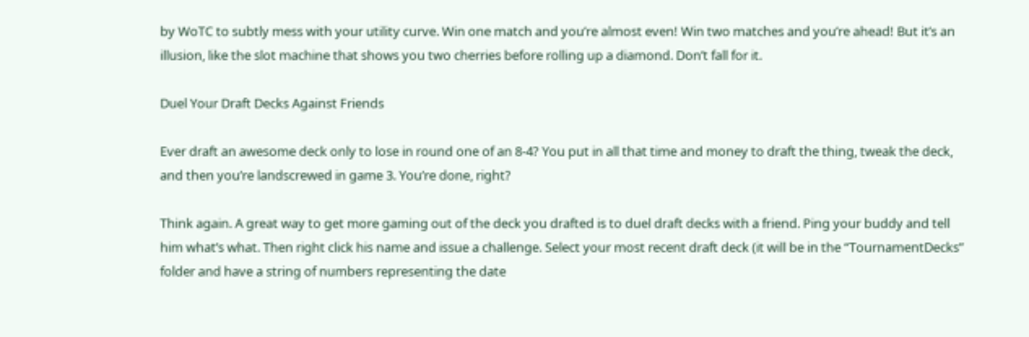by WoTC to subtly mess with your utility curve. Win one match and you’re almost even! Win two matches and you’re ahead! But it’s an illusion, like the slot machine that shows you two cherries before rolling up a diamond. Don’t fall for it.

Duel Your Draft Decks Against Friends

Ever draft an awesome deck only to lose in round one of an 8-4? You put in all that time and money to draft the thing, tweak the deck, and then you’re landscrewed in game 3. You’re done, right?

Think again. A great way to get more gaming out of the deck you drafted is to duel draft decks with a friend. Ping your buddy and tell him what’s what. Then right click his name and issue a challenge. Select your most recent draft deck (it will be in the “TournamentDecks” folder and have a string of numbers representing the date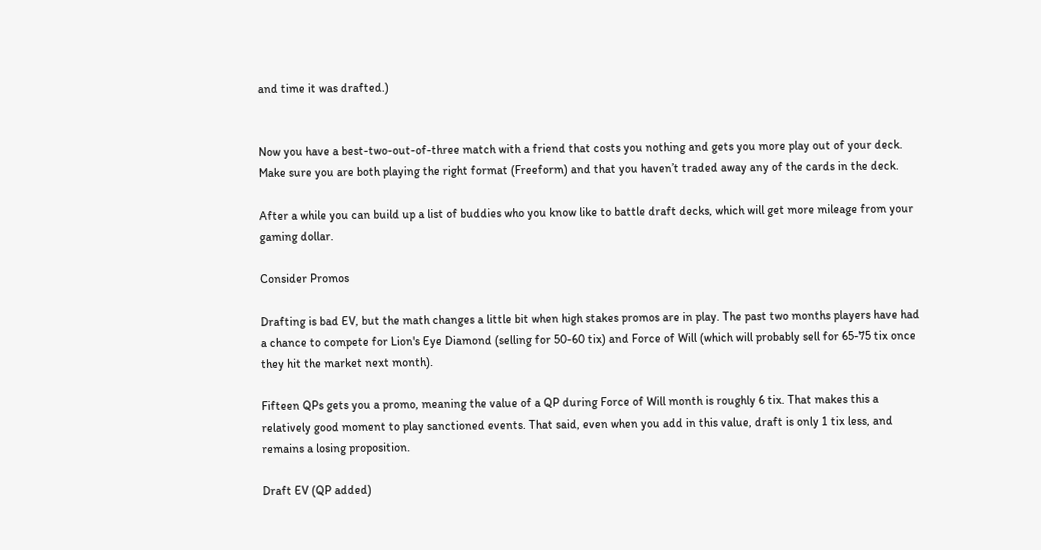and time it was drafted.)


Now you have a best-two-out-of-three match with a friend that costs you nothing and gets you more play out of your deck. Make sure you are both playing the right format (Freeform) and that you haven’t traded away any of the cards in the deck.

After a while you can build up a list of buddies who you know like to battle draft decks, which will get more mileage from your gaming dollar.

Consider Promos

Drafting is bad EV, but the math changes a little bit when high stakes promos are in play. The past two months players have had a chance to compete for Lion's Eye Diamond (selling for 50-60 tix) and Force of Will (which will probably sell for 65-75 tix once they hit the market next month).

Fifteen QPs gets you a promo, meaning the value of a QP during Force of Will month is roughly 6 tix. That makes this a relatively good moment to play sanctioned events. That said, even when you add in this value, draft is only 1 tix less, and remains a losing proposition.

Draft EV (QP added)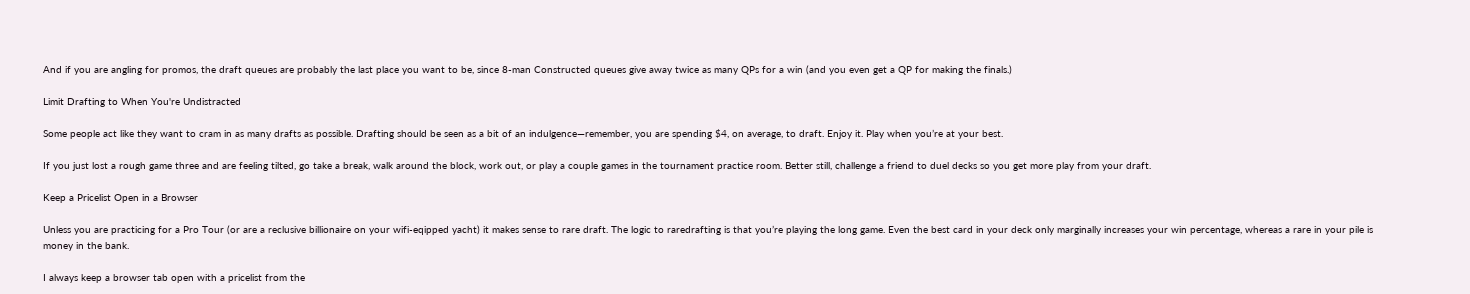And if you are angling for promos, the draft queues are probably the last place you want to be, since 8-man Constructed queues give away twice as many QPs for a win (and you even get a QP for making the finals.)

Limit Drafting to When You're Undistracted

Some people act like they want to cram in as many drafts as possible. Drafting should be seen as a bit of an indulgence—remember, you are spending $4, on average, to draft. Enjoy it. Play when you’re at your best.

If you just lost a rough game three and are feeling tilted, go take a break, walk around the block, work out, or play a couple games in the tournament practice room. Better still, challenge a friend to duel decks so you get more play from your draft.

Keep a Pricelist Open in a Browser

Unless you are practicing for a Pro Tour (or are a reclusive billionaire on your wifi-eqipped yacht) it makes sense to rare draft. The logic to raredrafting is that you’re playing the long game. Even the best card in your deck only marginally increases your win percentage, whereas a rare in your pile is money in the bank.

I always keep a browser tab open with a pricelist from the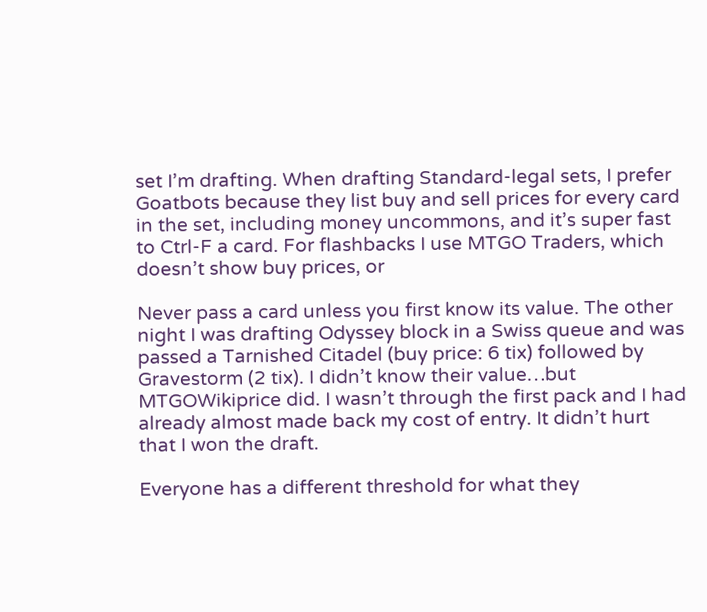set I’m drafting. When drafting Standard-legal sets, I prefer Goatbots because they list buy and sell prices for every card in the set, including money uncommons, and it’s super fast to Ctrl-F a card. For flashbacks I use MTGO Traders, which doesn’t show buy prices, or

Never pass a card unless you first know its value. The other night I was drafting Odyssey block in a Swiss queue and was passed a Tarnished Citadel (buy price: 6 tix) followed by Gravestorm (2 tix). I didn’t know their value…but MTGOWikiprice did. I wasn’t through the first pack and I had already almost made back my cost of entry. It didn’t hurt that I won the draft.

Everyone has a different threshold for what they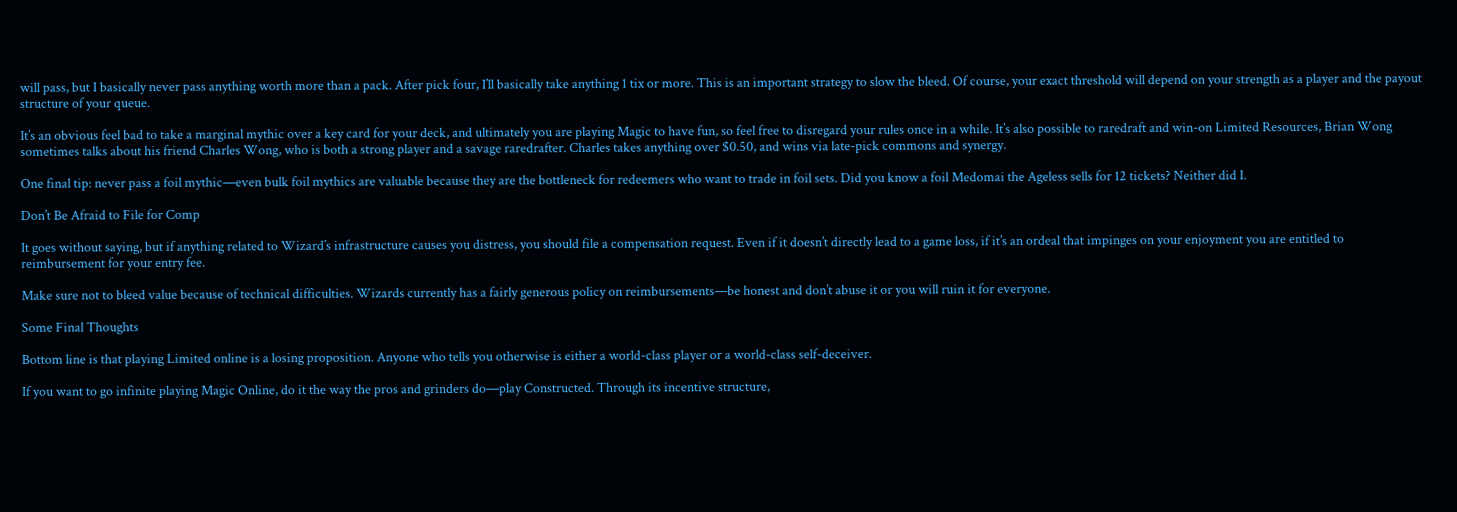will pass, but I basically never pass anything worth more than a pack. After pick four, I’ll basically take anything 1 tix or more. This is an important strategy to slow the bleed. Of course, your exact threshold will depend on your strength as a player and the payout structure of your queue.

It’s an obvious feel bad to take a marginal mythic over a key card for your deck, and ultimately you are playing Magic to have fun, so feel free to disregard your rules once in a while. It’s also possible to raredraft and win-on Limited Resources, Brian Wong sometimes talks about his friend Charles Wong, who is both a strong player and a savage raredrafter. Charles takes anything over $0.50, and wins via late-pick commons and synergy.

One final tip: never pass a foil mythic—even bulk foil mythics are valuable because they are the bottleneck for redeemers who want to trade in foil sets. Did you know a foil Medomai the Ageless sells for 12 tickets? Neither did I.

Don’t Be Afraid to File for Comp

It goes without saying, but if anything related to Wizard’s infrastructure causes you distress, you should file a compensation request. Even if it doesn’t directly lead to a game loss, if it’s an ordeal that impinges on your enjoyment you are entitled to reimbursement for your entry fee.

Make sure not to bleed value because of technical difficulties. Wizards currently has a fairly generous policy on reimbursements—be honest and don’t abuse it or you will ruin it for everyone.

Some Final Thoughts

Bottom line is that playing Limited online is a losing proposition. Anyone who tells you otherwise is either a world-class player or a world-class self-deceiver.

If you want to go infinite playing Magic Online, do it the way the pros and grinders do—play Constructed. Through its incentive structure,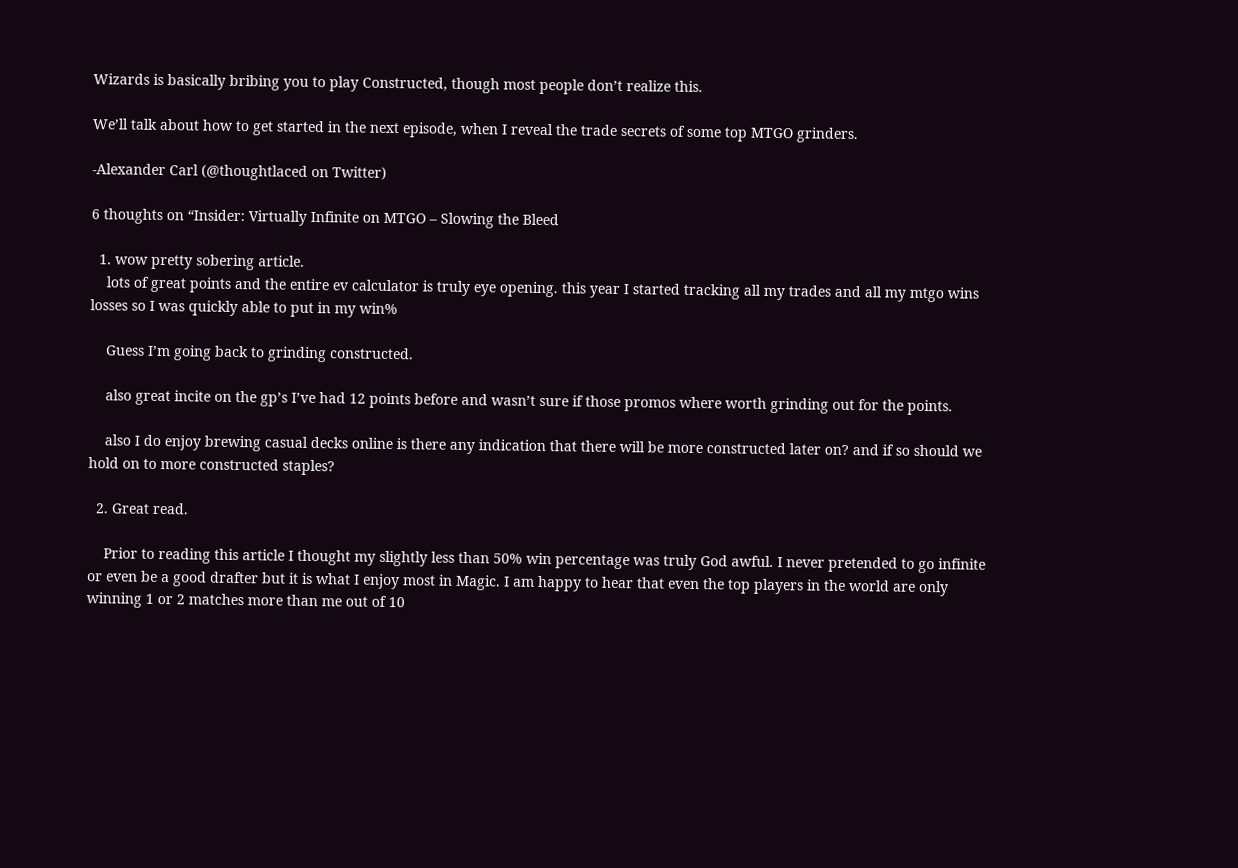Wizards is basically bribing you to play Constructed, though most people don’t realize this.

We’ll talk about how to get started in the next episode, when I reveal the trade secrets of some top MTGO grinders.

-Alexander Carl (@thoughtlaced on Twitter)

6 thoughts on “Insider: Virtually Infinite on MTGO – Slowing the Bleed

  1. wow pretty sobering article.
    lots of great points and the entire ev calculator is truly eye opening. this year I started tracking all my trades and all my mtgo wins losses so I was quickly able to put in my win%

    Guess I’m going back to grinding constructed.

    also great incite on the gp’s I’ve had 12 points before and wasn’t sure if those promos where worth grinding out for the points.

    also I do enjoy brewing casual decks online is there any indication that there will be more constructed later on? and if so should we hold on to more constructed staples?

  2. Great read.

    Prior to reading this article I thought my slightly less than 50% win percentage was truly God awful. I never pretended to go infinite or even be a good drafter but it is what I enjoy most in Magic. I am happy to hear that even the top players in the world are only winning 1 or 2 matches more than me out of 10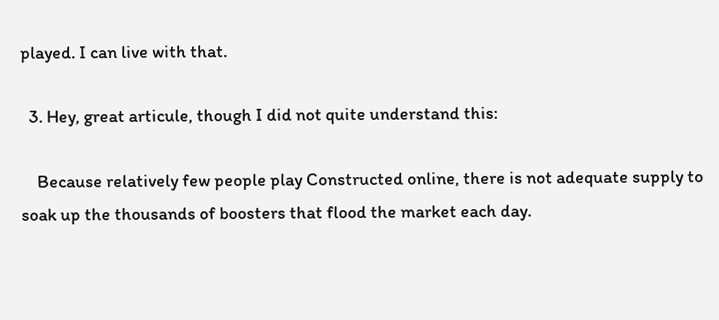played. I can live with that.

  3. Hey, great articule, though I did not quite understand this:

    Because relatively few people play Constructed online, there is not adequate supply to soak up the thousands of boosters that flood the market each day.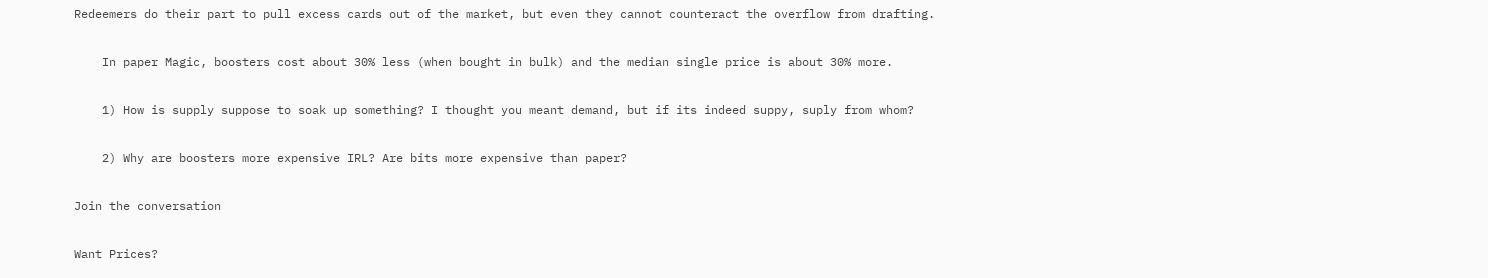Redeemers do their part to pull excess cards out of the market, but even they cannot counteract the overflow from drafting.

    In paper Magic, boosters cost about 30% less (when bought in bulk) and the median single price is about 30% more.

    1) How is supply suppose to soak up something? I thought you meant demand, but if its indeed suppy, suply from whom?

    2) Why are boosters more expensive IRL? Are bits more expensive than paper?

Join the conversation

Want Prices?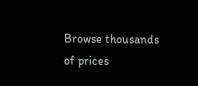Browse thousands of prices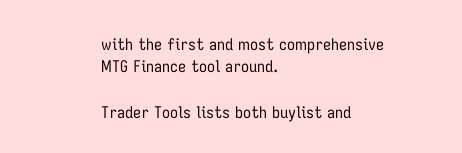with the first and most comprehensive MTG Finance tool around.

Trader Tools lists both buylist and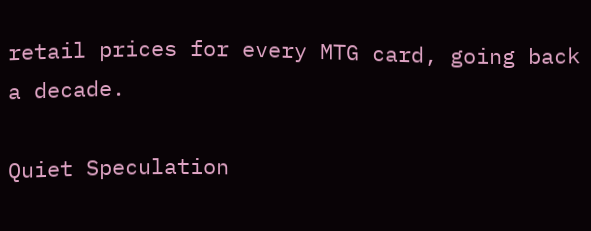retail prices for every MTG card, going back a decade.

Quiet Speculation